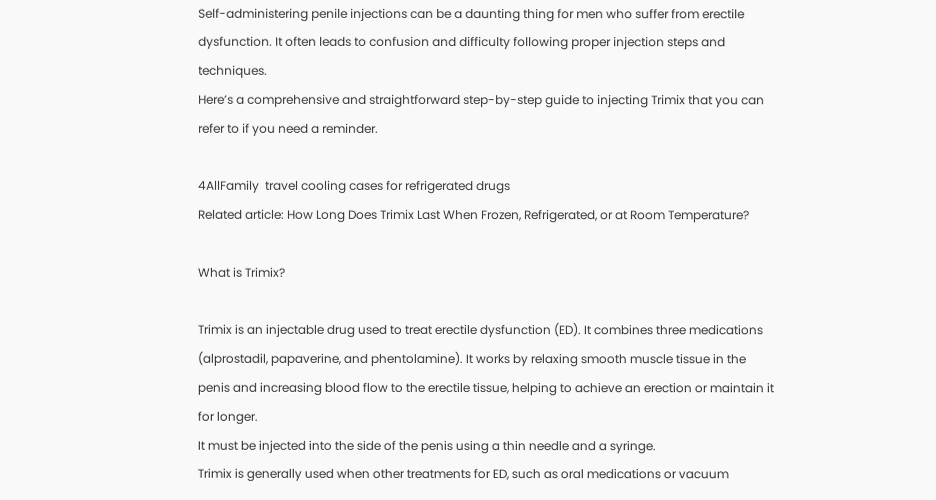Self-administering penile injections can be a daunting thing for men who suffer from erectile dysfunction. It often leads to confusion and difficulty following proper injection steps and techniques.
Here’s a comprehensive and straightforward step-by-step guide to injecting Trimix that you can refer to if you need a reminder.

4AllFamily  travel cooling cases for refrigerated drugs
Related article: How Long Does Trimix Last When Frozen, Refrigerated, or at Room Temperature?

What is Trimix?

Trimix is an injectable drug used to treat erectile dysfunction (ED). It combines three medications (alprostadil, papaverine, and phentolamine). It works by relaxing smooth muscle tissue in the penis and increasing blood flow to the erectile tissue, helping to achieve an erection or maintain it for longer.
It must be injected into the side of the penis using a thin needle and a syringe.
Trimix is generally used when other treatments for ED, such as oral medications or vacuum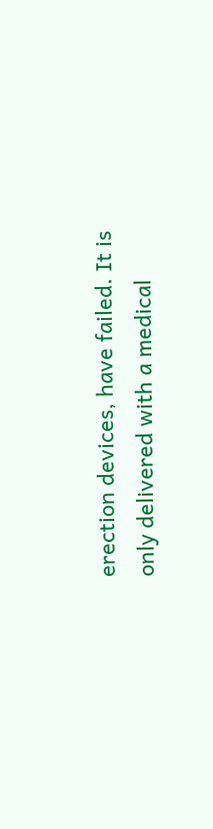erection devices, have failed. It is only delivered with a medical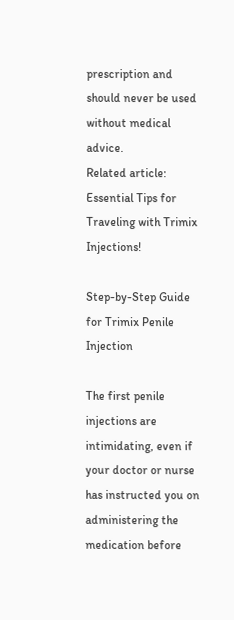prescription and should never be used without medical advice.
Related article: Essential Tips for Traveling with Trimix Injections!

Step-by-Step Guide for Trimix Penile Injection

The first penile injections are intimidating, even if your doctor or nurse has instructed you on administering the medication before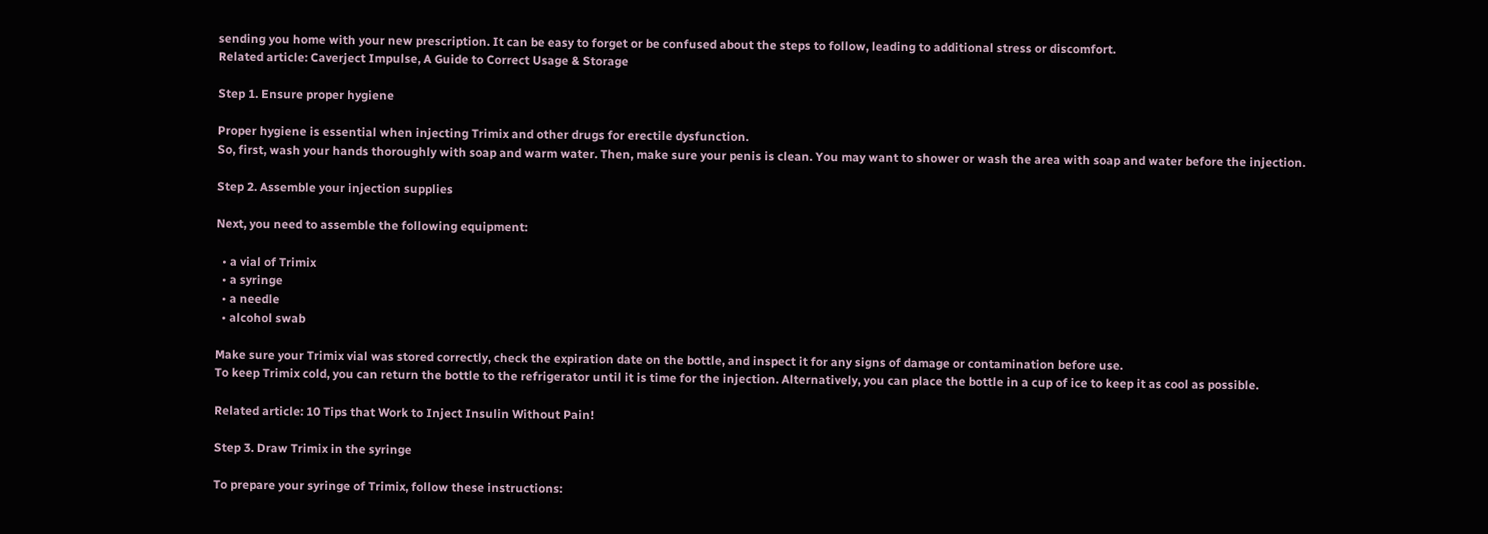sending you home with your new prescription. It can be easy to forget or be confused about the steps to follow, leading to additional stress or discomfort.
Related article: Caverject Impulse, A Guide to Correct Usage & Storage

Step 1. Ensure proper hygiene

Proper hygiene is essential when injecting Trimix and other drugs for erectile dysfunction.
So, first, wash your hands thoroughly with soap and warm water. Then, make sure your penis is clean. You may want to shower or wash the area with soap and water before the injection.

Step 2. Assemble your injection supplies

Next, you need to assemble the following equipment:

  • a vial of Trimix
  • a syringe
  • a needle
  • alcohol swab

Make sure your Trimix vial was stored correctly, check the expiration date on the bottle, and inspect it for any signs of damage or contamination before use.
To keep Trimix cold, you can return the bottle to the refrigerator until it is time for the injection. Alternatively, you can place the bottle in a cup of ice to keep it as cool as possible.

Related article: 10 Tips that Work to Inject Insulin Without Pain!

Step 3. Draw Trimix in the syringe

To prepare your syringe of Trimix, follow these instructions: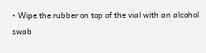• Wipe the rubber on top of the vial with an alcohol swab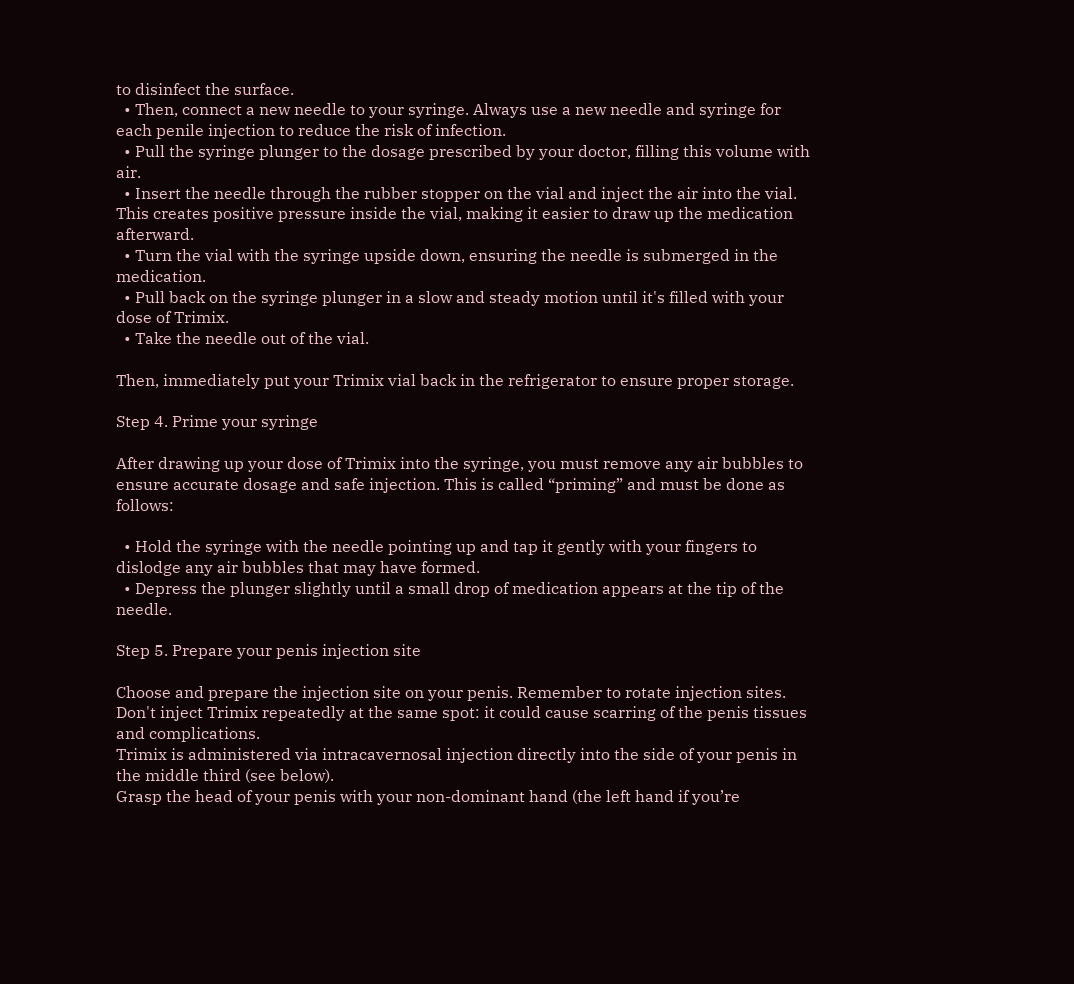to disinfect the surface.
  • Then, connect a new needle to your syringe. Always use a new needle and syringe for each penile injection to reduce the risk of infection.
  • Pull the syringe plunger to the dosage prescribed by your doctor, filling this volume with air.
  • Insert the needle through the rubber stopper on the vial and inject the air into the vial. This creates positive pressure inside the vial, making it easier to draw up the medication afterward.
  • Turn the vial with the syringe upside down, ensuring the needle is submerged in the medication.
  • Pull back on the syringe plunger in a slow and steady motion until it's filled with your dose of Trimix.
  • Take the needle out of the vial.

Then, immediately put your Trimix vial back in the refrigerator to ensure proper storage.

Step 4. Prime your syringe

After drawing up your dose of Trimix into the syringe, you must remove any air bubbles to ensure accurate dosage and safe injection. This is called “priming” and must be done as follows:

  • Hold the syringe with the needle pointing up and tap it gently with your fingers to dislodge any air bubbles that may have formed.
  • Depress the plunger slightly until a small drop of medication appears at the tip of the needle.

Step 5. Prepare your penis injection site

Choose and prepare the injection site on your penis. Remember to rotate injection sites. Don't inject Trimix repeatedly at the same spot: it could cause scarring of the penis tissues and complications.
Trimix is administered via intracavernosal injection directly into the side of your penis in the middle third (see below).
Grasp the head of your penis with your non-dominant hand (the left hand if you’re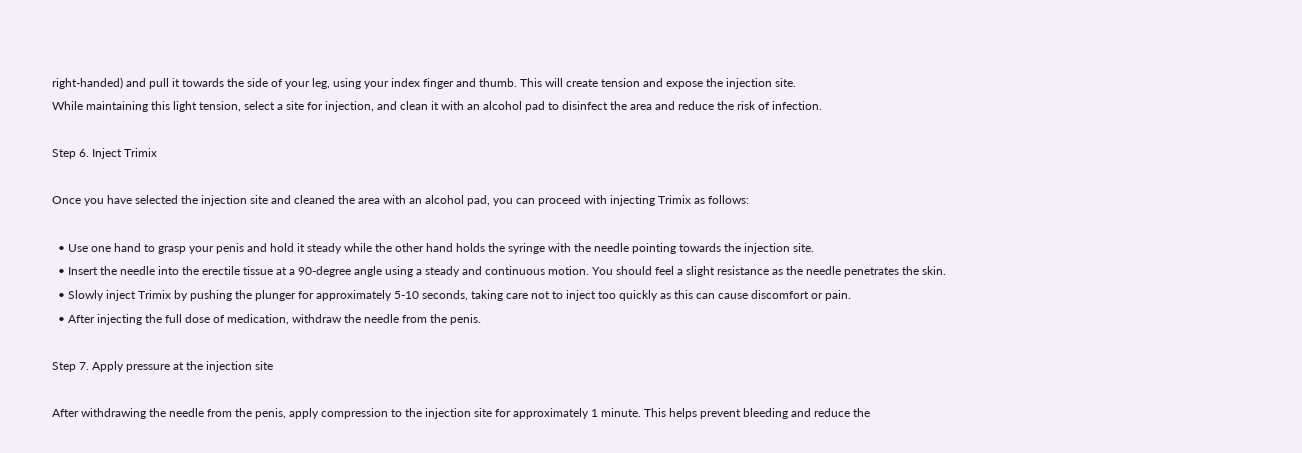right-handed) and pull it towards the side of your leg, using your index finger and thumb. This will create tension and expose the injection site.
While maintaining this light tension, select a site for injection, and clean it with an alcohol pad to disinfect the area and reduce the risk of infection.

Step 6. Inject Trimix

Once you have selected the injection site and cleaned the area with an alcohol pad, you can proceed with injecting Trimix as follows:

  • Use one hand to grasp your penis and hold it steady while the other hand holds the syringe with the needle pointing towards the injection site.
  • Insert the needle into the erectile tissue at a 90-degree angle using a steady and continuous motion. You should feel a slight resistance as the needle penetrates the skin.
  • Slowly inject Trimix by pushing the plunger for approximately 5-10 seconds, taking care not to inject too quickly as this can cause discomfort or pain.
  • After injecting the full dose of medication, withdraw the needle from the penis.

Step 7. Apply pressure at the injection site

After withdrawing the needle from the penis, apply compression to the injection site for approximately 1 minute. This helps prevent bleeding and reduce the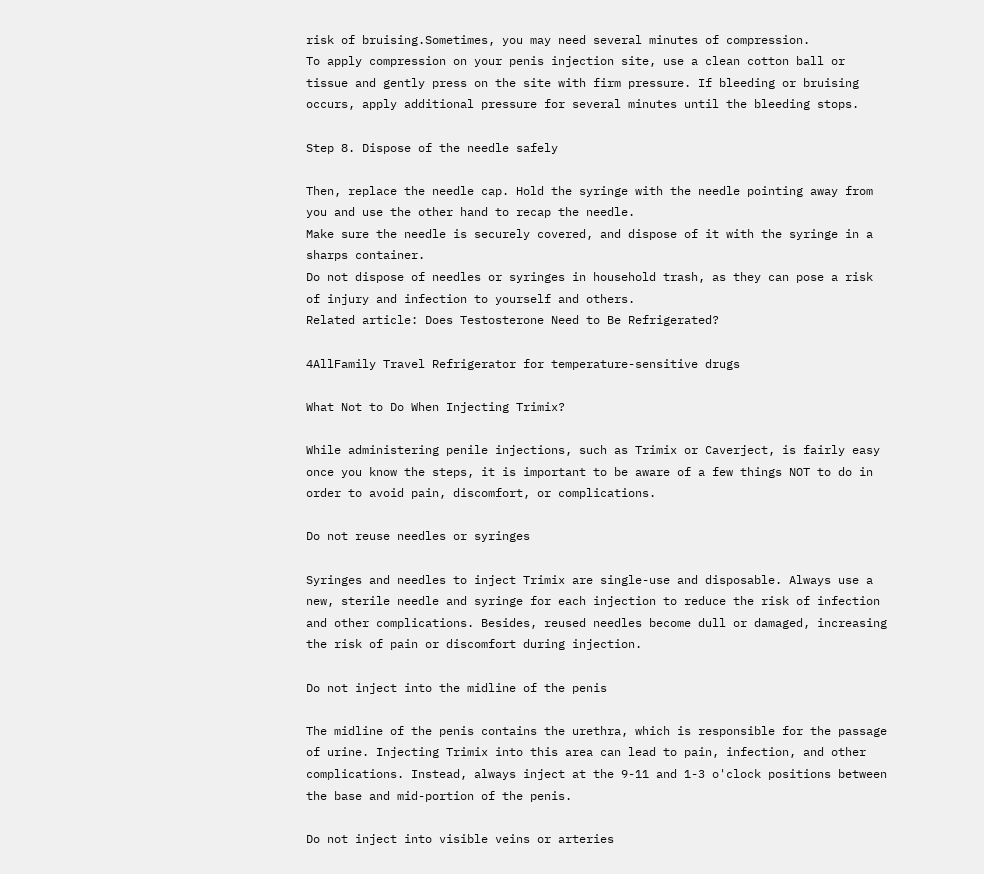risk of bruising.Sometimes, you may need several minutes of compression.
To apply compression on your penis injection site, use a clean cotton ball or tissue and gently press on the site with firm pressure. If bleeding or bruising occurs, apply additional pressure for several minutes until the bleeding stops.

Step 8. Dispose of the needle safely

Then, replace the needle cap. Hold the syringe with the needle pointing away from you and use the other hand to recap the needle.
Make sure the needle is securely covered, and dispose of it with the syringe in a sharps container.
Do not dispose of needles or syringes in household trash, as they can pose a risk of injury and infection to yourself and others.
Related article: Does Testosterone Need to Be Refrigerated?

4AllFamily Travel Refrigerator for temperature-sensitive drugs

What Not to Do When Injecting Trimix?

While administering penile injections, such as Trimix or Caverject, is fairly easy once you know the steps, it is important to be aware of a few things NOT to do in order to avoid pain, discomfort, or complications.

Do not reuse needles or syringes

Syringes and needles to inject Trimix are single-use and disposable. Always use a new, sterile needle and syringe for each injection to reduce the risk of infection and other complications. Besides, reused needles become dull or damaged, increasing the risk of pain or discomfort during injection.

Do not inject into the midline of the penis

The midline of the penis contains the urethra, which is responsible for the passage of urine. Injecting Trimix into this area can lead to pain, infection, and other complications. Instead, always inject at the 9-11 and 1-3 o'clock positions between the base and mid-portion of the penis.

Do not inject into visible veins or arteries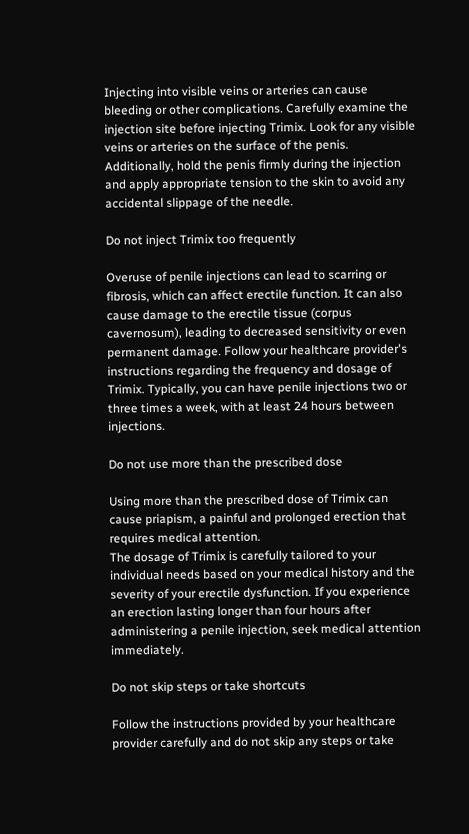Injecting into visible veins or arteries can cause bleeding or other complications. Carefully examine the injection site before injecting Trimix. Look for any visible veins or arteries on the surface of the penis. Additionally, hold the penis firmly during the injection and apply appropriate tension to the skin to avoid any accidental slippage of the needle.

Do not inject Trimix too frequently

Overuse of penile injections can lead to scarring or fibrosis, which can affect erectile function. It can also cause damage to the erectile tissue (corpus cavernosum), leading to decreased sensitivity or even permanent damage. Follow your healthcare provider's instructions regarding the frequency and dosage of Trimix. Typically, you can have penile injections two or three times a week, with at least 24 hours between injections.

Do not use more than the prescribed dose

Using more than the prescribed dose of Trimix can cause priapism, a painful and prolonged erection that requires medical attention.
The dosage of Trimix is carefully tailored to your individual needs based on your medical history and the severity of your erectile dysfunction. If you experience an erection lasting longer than four hours after administering a penile injection, seek medical attention immediately.

Do not skip steps or take shortcuts

Follow the instructions provided by your healthcare provider carefully and do not skip any steps or take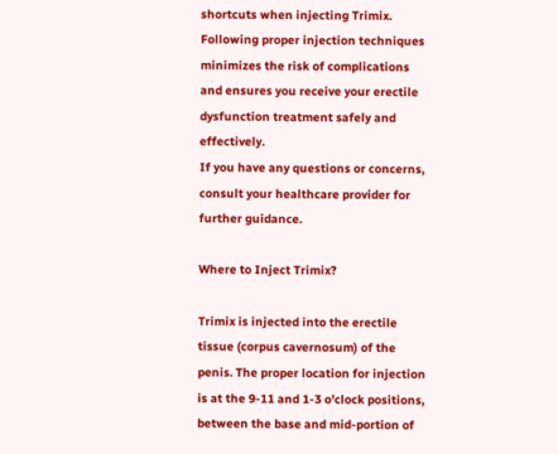shortcuts when injecting Trimix.
Following proper injection techniques minimizes the risk of complications and ensures you receive your erectile dysfunction treatment safely and effectively.
If you have any questions or concerns, consult your healthcare provider for further guidance.

Where to Inject Trimix?

Trimix is injected into the erectile tissue (corpus cavernosum) of the penis. The proper location for injection is at the 9-11 and 1-3 o'clock positions, between the base and mid-portion of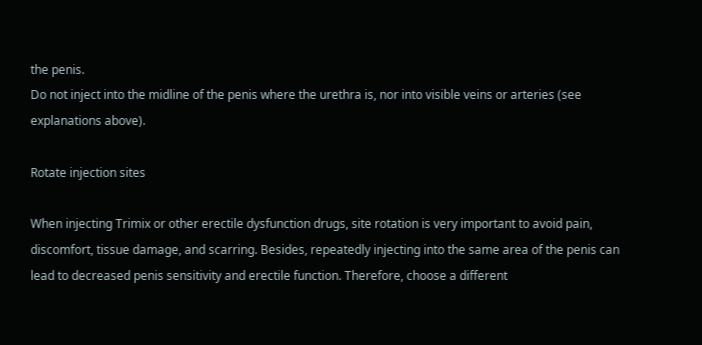the penis.
Do not inject into the midline of the penis where the urethra is, nor into visible veins or arteries (see explanations above).

Rotate injection sites

When injecting Trimix or other erectile dysfunction drugs, site rotation is very important to avoid pain, discomfort, tissue damage, and scarring. Besides, repeatedly injecting into the same area of the penis can lead to decreased penis sensitivity and erectile function. Therefore, choose a different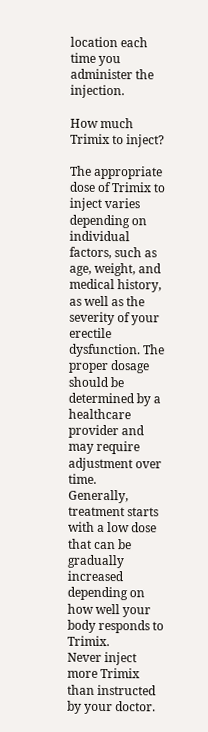location each time you administer the injection.

How much Trimix to inject?

The appropriate dose of Trimix to inject varies depending on individual factors, such as age, weight, and medical history, as well as the severity of your erectile dysfunction. The proper dosage should be determined by a healthcare provider and may require adjustment over time.
Generally, treatment starts with a low dose that can be gradually increased depending on how well your body responds to Trimix.
Never inject more Trimix than instructed by your doctor.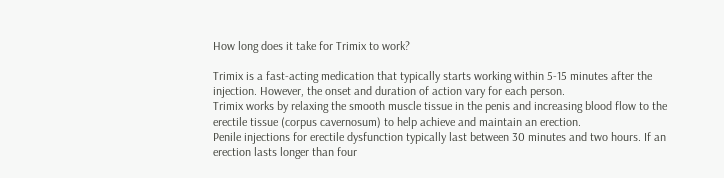How long does it take for Trimix to work?

Trimix is a fast-acting medication that typically starts working within 5-15 minutes after the injection. However, the onset and duration of action vary for each person.
Trimix works by relaxing the smooth muscle tissue in the penis and increasing blood flow to the erectile tissue (corpus cavernosum) to help achieve and maintain an erection.
Penile injections for erectile dysfunction typically last between 30 minutes and two hours. If an erection lasts longer than four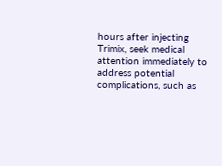hours after injecting Trimix, seek medical attention immediately to address potential complications, such as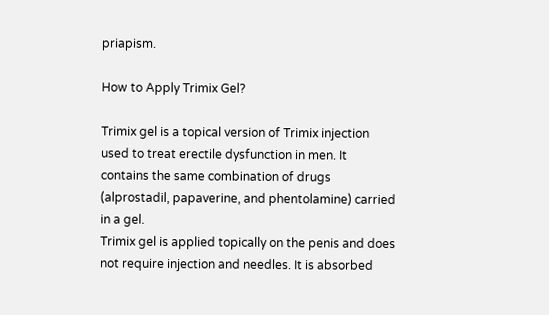priapism.

How to Apply Trimix Gel?

Trimix gel is a topical version of Trimix injection used to treat erectile dysfunction in men. It contains the same combination of drugs (alprostadil, papaverine, and phentolamine) carried in a gel.
Trimix gel is applied topically on the penis and does not require injection and needles. It is absorbed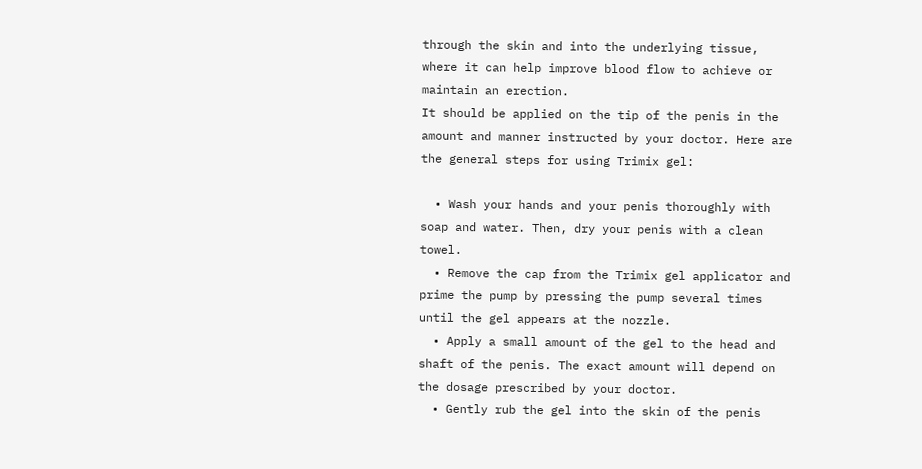through the skin and into the underlying tissue, where it can help improve blood flow to achieve or maintain an erection.
It should be applied on the tip of the penis in the amount and manner instructed by your doctor. Here are the general steps for using Trimix gel:

  • Wash your hands and your penis thoroughly with soap and water. Then, dry your penis with a clean towel.
  • Remove the cap from the Trimix gel applicator and prime the pump by pressing the pump several times until the gel appears at the nozzle.
  • Apply a small amount of the gel to the head and shaft of the penis. The exact amount will depend on the dosage prescribed by your doctor.
  • Gently rub the gel into the skin of the penis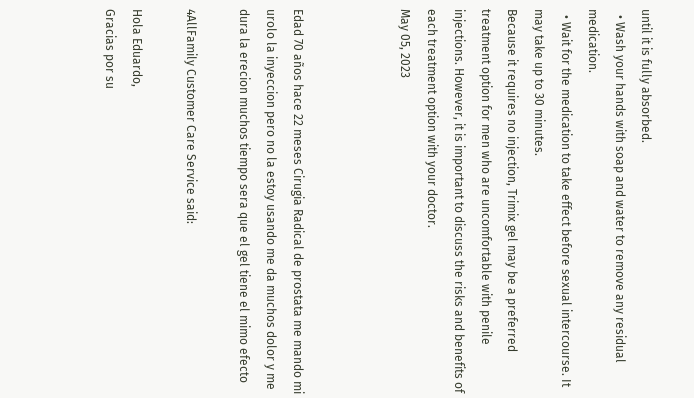until it is fully absorbed.
  • Wash your hands with soap and water to remove any residual medication.
  • Wait for the medication to take effect before sexual intercourse. It may take up to 30 minutes.
Because it requires no injection, Trimix gel may be a preferred treatment option for men who are uncomfortable with penile injections. However, it is important to discuss the risks and benefits of each treatment option with your doctor.
May 05, 2023



Edad 70 años hace 22 meses Cirugia Radical de prostata me mando mi urolo la inyeccion pero no la estoy usando me da muchos dolor y me dura la erecion muchos tiempo sera que el gel tiene el mimo efecto

4AllFamily Customer Care Service said:

Hola Eduardo,
Gracias por su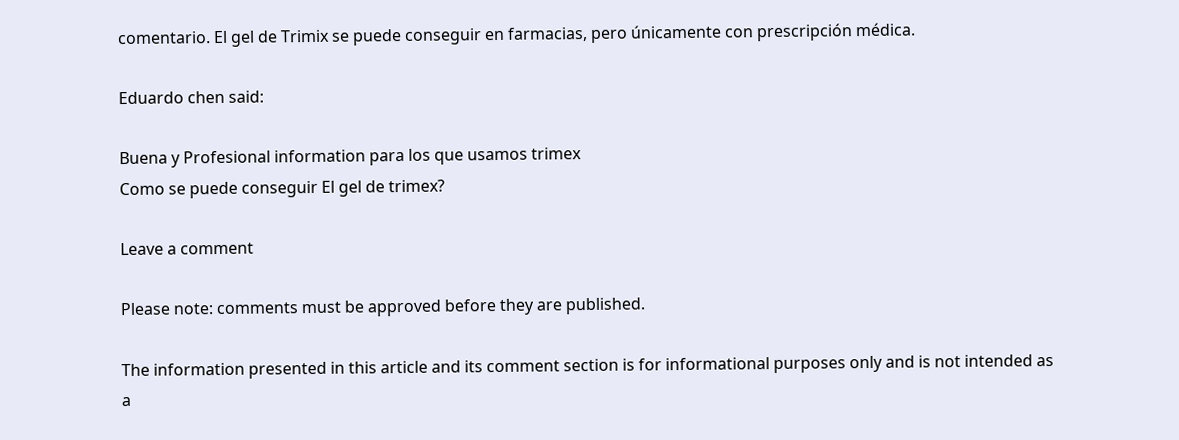comentario. El gel de Trimix se puede conseguir en farmacias, pero únicamente con prescripción médica.

Eduardo chen said:

Buena y Profesional information para los que usamos trimex
Como se puede conseguir El gel de trimex?

Leave a comment

Please note: comments must be approved before they are published.

The information presented in this article and its comment section is for informational purposes only and is not intended as a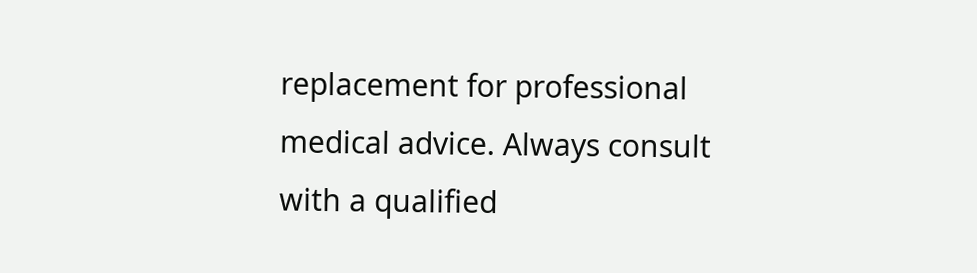replacement for professional medical advice. Always consult with a qualified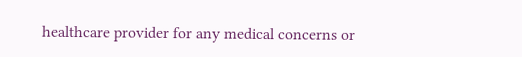healthcare provider for any medical concerns or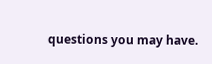questions you may have.